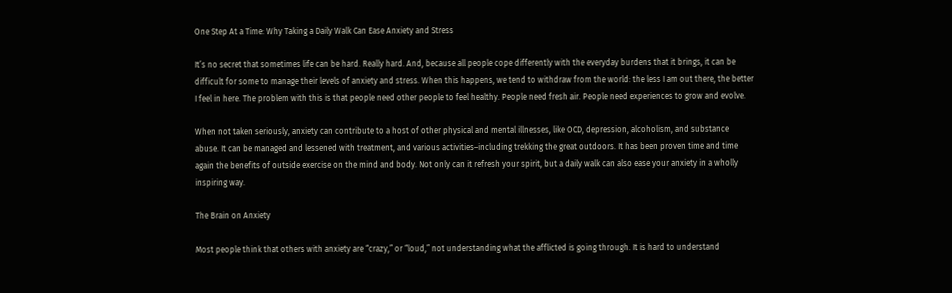One Step At a Time: Why Taking a Daily Walk Can Ease Anxiety and Stress

It’s no secret that sometimes life can be hard. Really hard. And, because all people cope differently with the everyday burdens that it brings, it can be difficult for some to manage their levels of anxiety and stress. When this happens, we tend to withdraw from the world: the less I am out there, the better I feel in here. The problem with this is that people need other people to feel healthy. People need fresh air. People need experiences to grow and evolve.

When not taken seriously, anxiety can contribute to a host of other physical and mental illnesses, like OCD, depression, alcoholism, and substance abuse. It can be managed and lessened with treatment, and various activities–including trekking the great outdoors. It has been proven time and time again the benefits of outside exercise on the mind and body. Not only can it refresh your spirit, but a daily walk can also ease your anxiety in a wholly inspiring way.

The Brain on Anxiety

Most people think that others with anxiety are “crazy,” or “loud,” not understanding what the afflicted is going through. It is hard to understand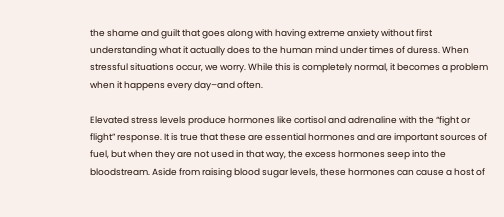the shame and guilt that goes along with having extreme anxiety without first understanding what it actually does to the human mind under times of duress. When stressful situations occur, we worry. While this is completely normal, it becomes a problem when it happens every day–and often.

Elevated stress levels produce hormones like cortisol and adrenaline with the “fight or flight” response. It is true that these are essential hormones and are important sources of fuel, but when they are not used in that way, the excess hormones seep into the bloodstream. Aside from raising blood sugar levels, these hormones can cause a host of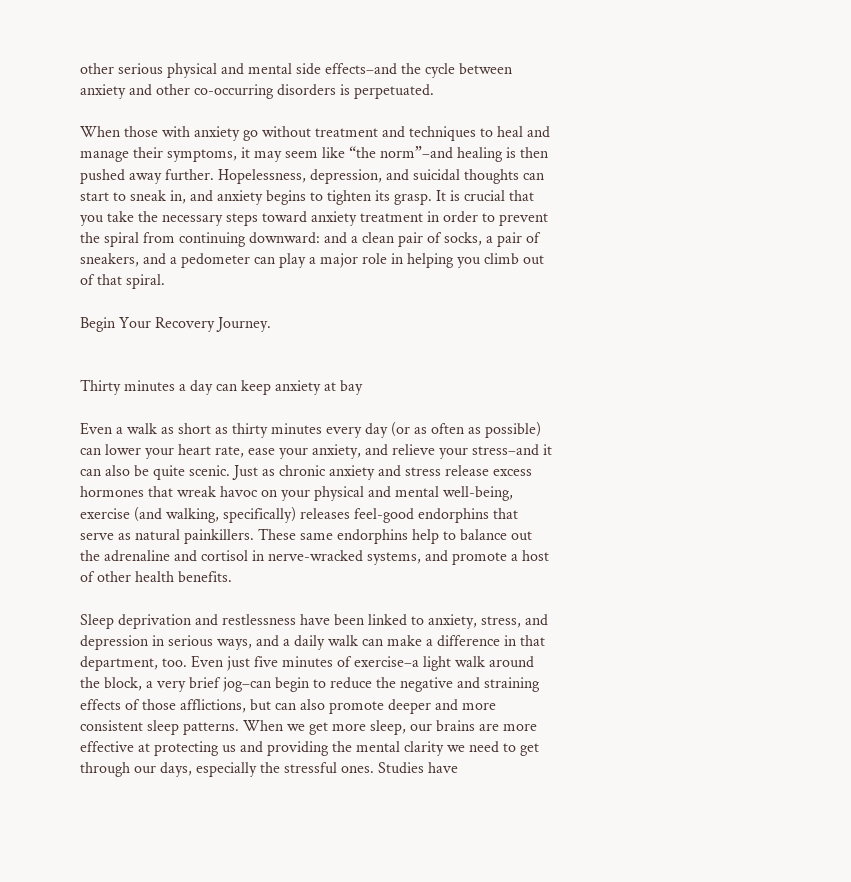other serious physical and mental side effects–and the cycle between anxiety and other co-occurring disorders is perpetuated.

When those with anxiety go without treatment and techniques to heal and manage their symptoms, it may seem like “the norm”–and healing is then pushed away further. Hopelessness, depression, and suicidal thoughts can start to sneak in, and anxiety begins to tighten its grasp. It is crucial that you take the necessary steps toward anxiety treatment in order to prevent the spiral from continuing downward: and a clean pair of socks, a pair of sneakers, and a pedometer can play a major role in helping you climb out of that spiral.

Begin Your Recovery Journey.


Thirty minutes a day can keep anxiety at bay

Even a walk as short as thirty minutes every day (or as often as possible) can lower your heart rate, ease your anxiety, and relieve your stress–and it can also be quite scenic. Just as chronic anxiety and stress release excess hormones that wreak havoc on your physical and mental well-being, exercise (and walking, specifically) releases feel-good endorphins that serve as natural painkillers. These same endorphins help to balance out the adrenaline and cortisol in nerve-wracked systems, and promote a host of other health benefits.

Sleep deprivation and restlessness have been linked to anxiety, stress, and depression in serious ways, and a daily walk can make a difference in that department, too. Even just five minutes of exercise–a light walk around the block, a very brief jog–can begin to reduce the negative and straining effects of those afflictions, but can also promote deeper and more consistent sleep patterns. When we get more sleep, our brains are more effective at protecting us and providing the mental clarity we need to get through our days, especially the stressful ones. Studies have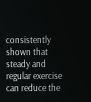consistently shown that steady and regular exercise can reduce the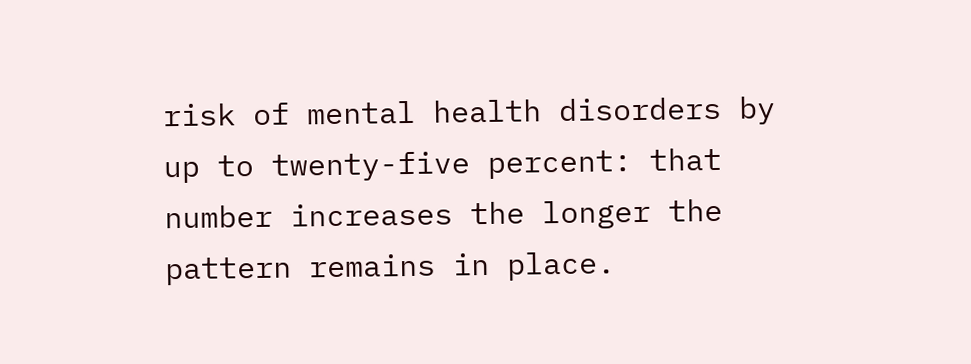risk of mental health disorders by up to twenty-five percent: that number increases the longer the pattern remains in place.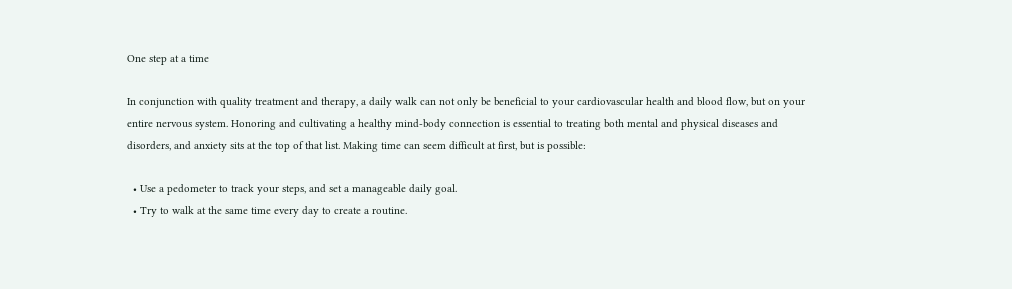One step at a time

In conjunction with quality treatment and therapy, a daily walk can not only be beneficial to your cardiovascular health and blood flow, but on your entire nervous system. Honoring and cultivating a healthy mind-body connection is essential to treating both mental and physical diseases and disorders, and anxiety sits at the top of that list. Making time can seem difficult at first, but is possible:

  • Use a pedometer to track your steps, and set a manageable daily goal.
  • Try to walk at the same time every day to create a routine.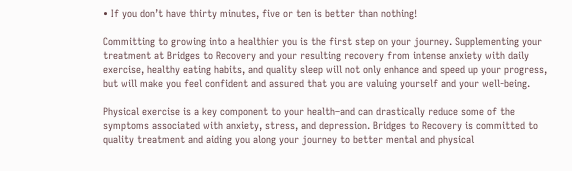• If you don’t have thirty minutes, five or ten is better than nothing!

Committing to growing into a healthier you is the first step on your journey. Supplementing your treatment at Bridges to Recovery and your resulting recovery from intense anxiety with daily exercise, healthy eating habits, and quality sleep will not only enhance and speed up your progress, but will make you feel confident and assured that you are valuing yourself and your well-being.

Physical exercise is a key component to your health–and can drastically reduce some of the symptoms associated with anxiety, stress, and depression. Bridges to Recovery is committed to quality treatment and aiding you along your journey to better mental and physical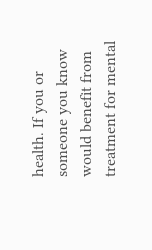health. If you or someone you know would benefit from treatment for mental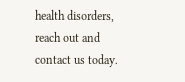health disorders, reach out and contact us today.